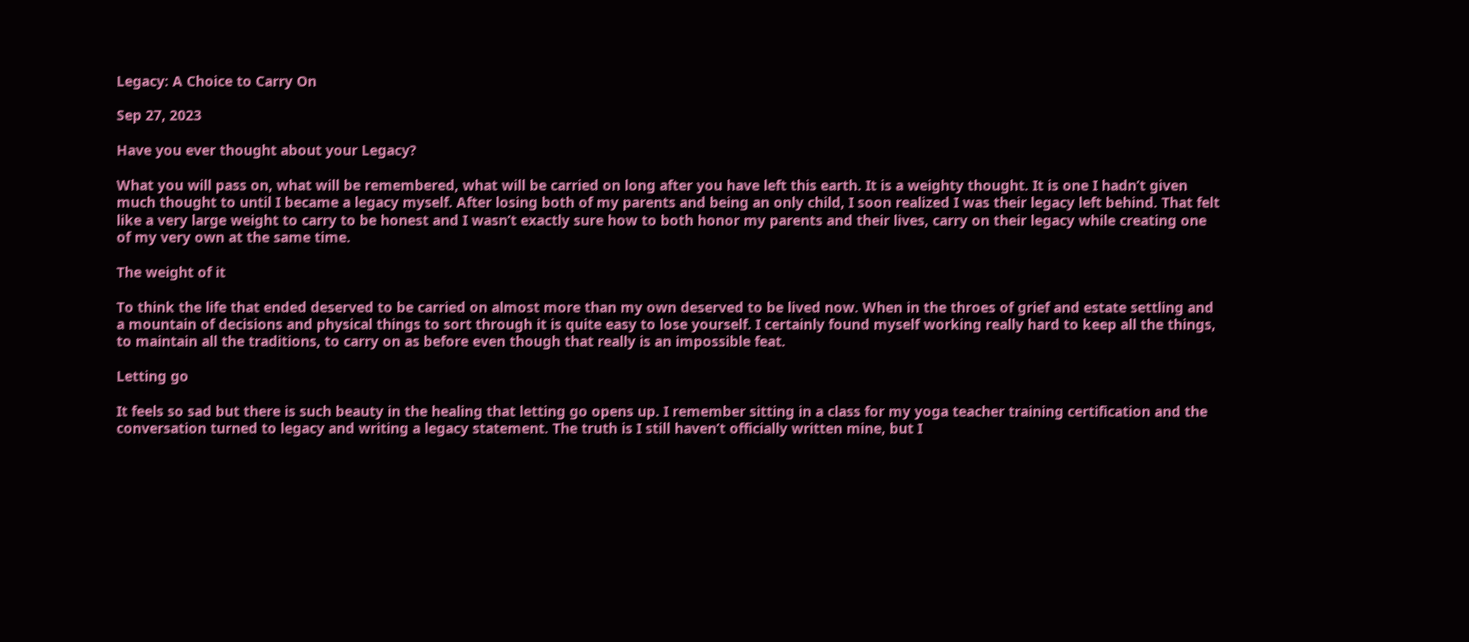Legacy: A Choice to Carry On

Sep 27, 2023

Have you ever thought about your Legacy?

What you will pass on, what will be remembered, what will be carried on long after you have left this earth. It is a weighty thought. It is one I hadn’t given much thought to until I became a legacy myself. After losing both of my parents and being an only child, I soon realized I was their legacy left behind. That felt like a very large weight to carry to be honest and I wasn’t exactly sure how to both honor my parents and their lives, carry on their legacy while creating one of my very own at the same time.

The weight of it

To think the life that ended deserved to be carried on almost more than my own deserved to be lived now. When in the throes of grief and estate settling and a mountain of decisions and physical things to sort through it is quite easy to lose yourself. I certainly found myself working really hard to keep all the things, to maintain all the traditions, to carry on as before even though that really is an impossible feat.

Letting go

It feels so sad but there is such beauty in the healing that letting go opens up. I remember sitting in a class for my yoga teacher training certification and the conversation turned to legacy and writing a legacy statement. The truth is I still haven’t officially written mine, but I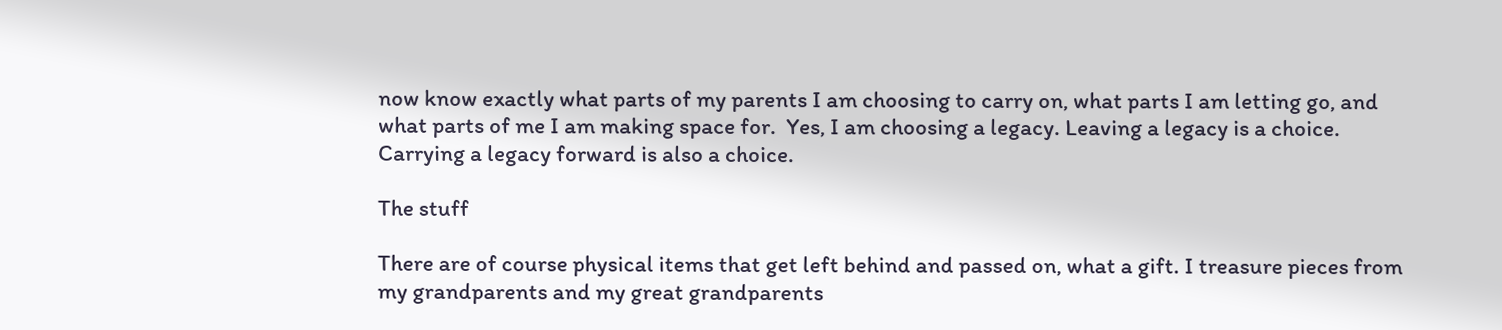now know exactly what parts of my parents I am choosing to carry on, what parts I am letting go, and what parts of me I am making space for.  Yes, I am choosing a legacy. Leaving a legacy is a choice.  Carrying a legacy forward is also a choice.

The stuff

There are of course physical items that get left behind and passed on, what a gift. I treasure pieces from my grandparents and my great grandparents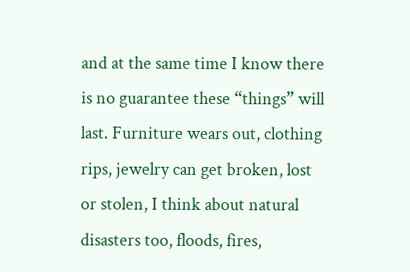and at the same time I know there is no guarantee these “things” will last. Furniture wears out, clothing rips, jewelry can get broken, lost or stolen, I think about natural disasters too, floods, fires,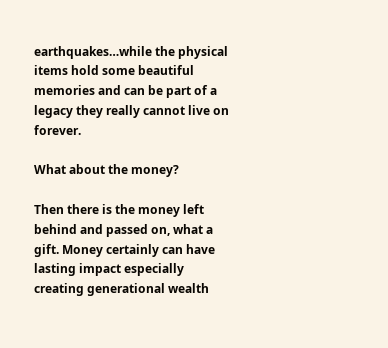earthquakes…while the physical items hold some beautiful memories and can be part of a legacy they really cannot live on forever.

What about the money?

Then there is the money left behind and passed on, what a gift. Money certainly can have lasting impact especially creating generational wealth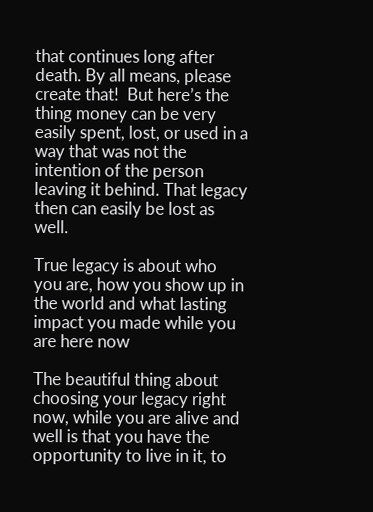that continues long after death. By all means, please create that!  But here’s the thing money can be very easily spent, lost, or used in a way that was not the intention of the person leaving it behind. That legacy then can easily be lost as well.

True legacy is about who you are, how you show up in the world and what lasting impact you made while you are here now

The beautiful thing about choosing your legacy right now, while you are alive and well is that you have the opportunity to live in it, to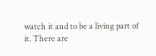watch it and to be a living part of it. There are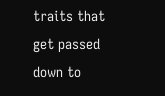traits that get passed down to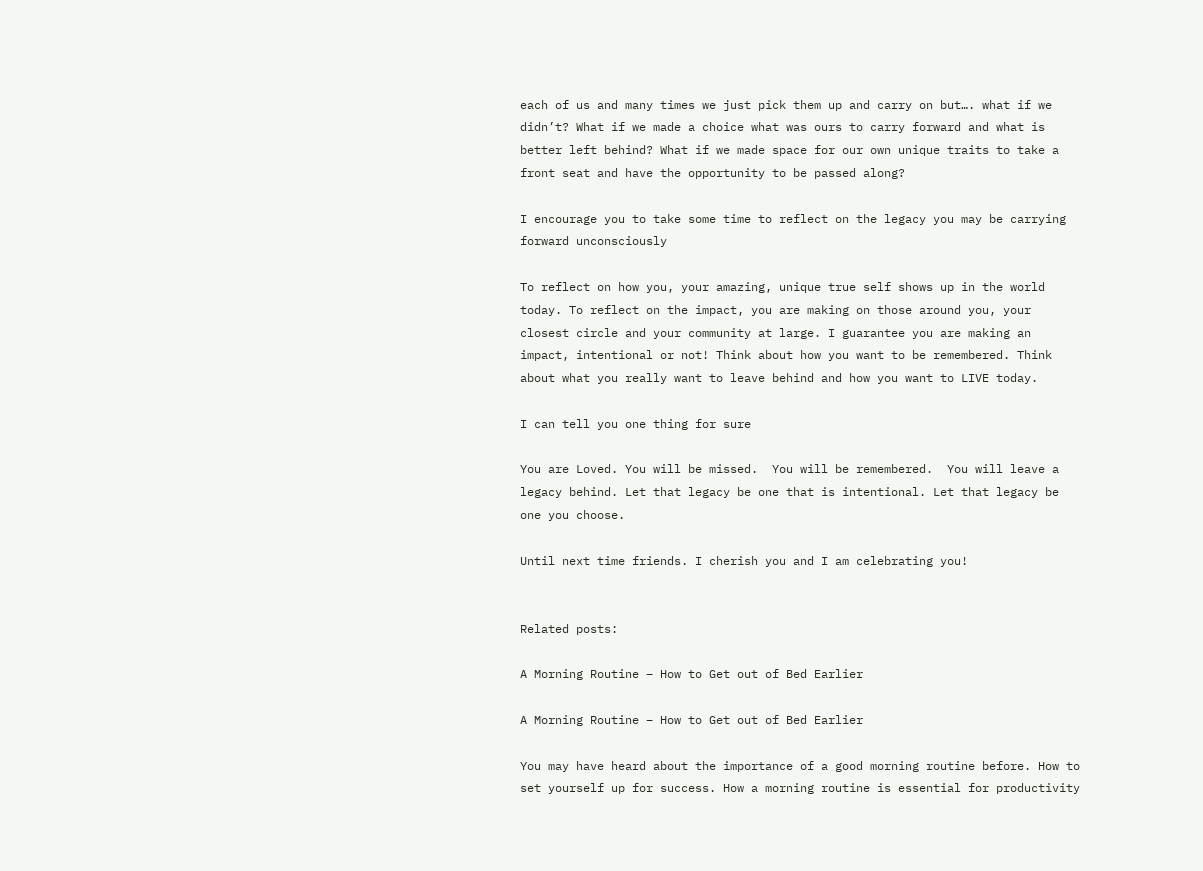each of us and many times we just pick them up and carry on but…. what if we didn’t? What if we made a choice what was ours to carry forward and what is better left behind? What if we made space for our own unique traits to take a front seat and have the opportunity to be passed along?

I encourage you to take some time to reflect on the legacy you may be carrying forward unconsciously

To reflect on how you, your amazing, unique true self shows up in the world today. To reflect on the impact, you are making on those around you, your closest circle and your community at large. I guarantee you are making an impact, intentional or not! Think about how you want to be remembered. Think about what you really want to leave behind and how you want to LIVE today.

I can tell you one thing for sure

You are Loved. You will be missed.  You will be remembered.  You will leave a legacy behind. Let that legacy be one that is intentional. Let that legacy be one you choose.

Until next time friends. I cherish you and I am celebrating you!


Related posts:

A Morning Routine – How to Get out of Bed Earlier

A Morning Routine – How to Get out of Bed Earlier

You may have heard about the importance of a good morning routine before. How to set yourself up for success. How a morning routine is essential for productivity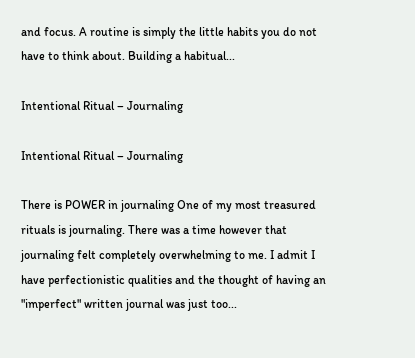and focus. A routine is simply the little habits you do not have to think about. Building a habitual...

Intentional Ritual – Journaling

Intentional Ritual – Journaling

There is POWER in journaling One of my most treasured rituals is journaling. There was a time however that journaling felt completely overwhelming to me. I admit I have perfectionistic qualities and the thought of having an "imperfect" written journal was just too...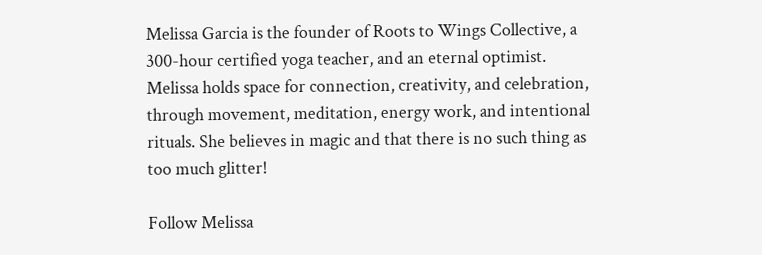Melissa Garcia is the founder of Roots to Wings Collective, a 300-hour certified yoga teacher, and an eternal optimist. Melissa holds space for connection, creativity, and celebration, through movement, meditation, energy work, and intentional rituals. She believes in magic and that there is no such thing as too much glitter!

Follow Melissa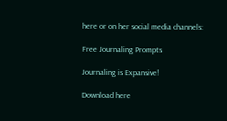here or on her social media channels:

Free Journaling Prompts

Journaling is Expansive!

Download here